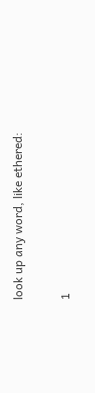look up any word, like ethered:

1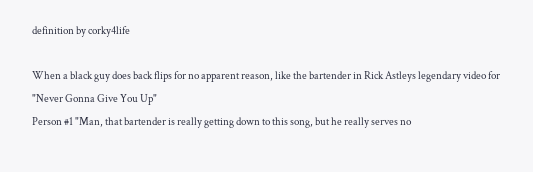definition by corky4life

When a black guy does back flips for no apparent reason, like the bartender in Rick Astleys legendary video for "Never Gonna Give You Up"
Person #1 "Man, that bartender is really getting down to this song, but he really serves no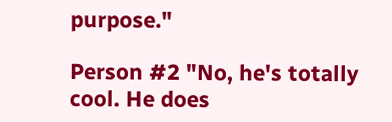purpose."

Person #2 "No, he's totally cool. He does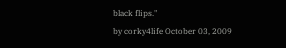black flips."
by corky4life October 03, 2009